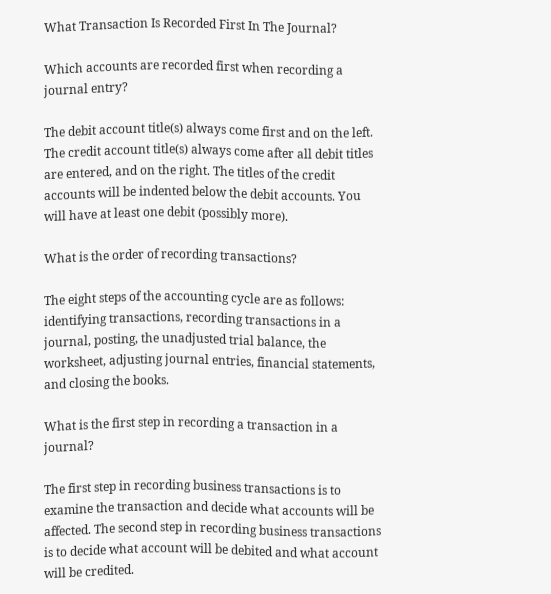What Transaction Is Recorded First In The Journal?

Which accounts are recorded first when recording a journal entry?

The debit account title(s) always come first and on the left. The credit account title(s) always come after all debit titles are entered, and on the right. The titles of the credit accounts will be indented below the debit accounts. You will have at least one debit (possibly more).

What is the order of recording transactions?

The eight steps of the accounting cycle are as follows: identifying transactions, recording transactions in a journal, posting, the unadjusted trial balance, the worksheet, adjusting journal entries, financial statements, and closing the books.

What is the first step in recording a transaction in a journal?

The first step in recording business transactions is to examine the transaction and decide what accounts will be affected. The second step in recording business transactions is to decide what account will be debited and what account will be credited.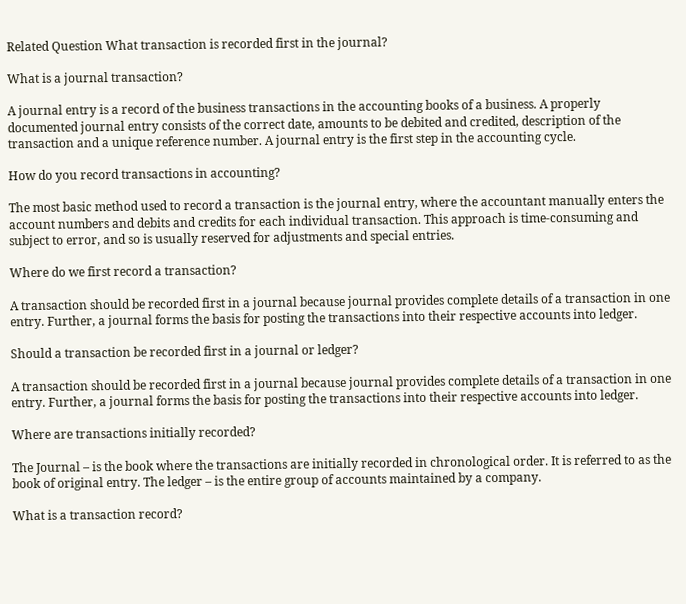Related Question What transaction is recorded first in the journal?

What is a journal transaction?

A journal entry is a record of the business transactions in the accounting books of a business. A properly documented journal entry consists of the correct date, amounts to be debited and credited, description of the transaction and a unique reference number. A journal entry is the first step in the accounting cycle.

How do you record transactions in accounting?

The most basic method used to record a transaction is the journal entry, where the accountant manually enters the account numbers and debits and credits for each individual transaction. This approach is time-consuming and subject to error, and so is usually reserved for adjustments and special entries.

Where do we first record a transaction?

A transaction should be recorded first in a journal because journal provides complete details of a transaction in one entry. Further, a journal forms the basis for posting the transactions into their respective accounts into ledger.

Should a transaction be recorded first in a journal or ledger?

A transaction should be recorded first in a journal because journal provides complete details of a transaction in one entry. Further, a journal forms the basis for posting the transactions into their respective accounts into ledger.

Where are transactions initially recorded?

The Journal – is the book where the transactions are initially recorded in chronological order. It is referred to as the book of original entry. The ledger – is the entire group of accounts maintained by a company.

What is a transaction record?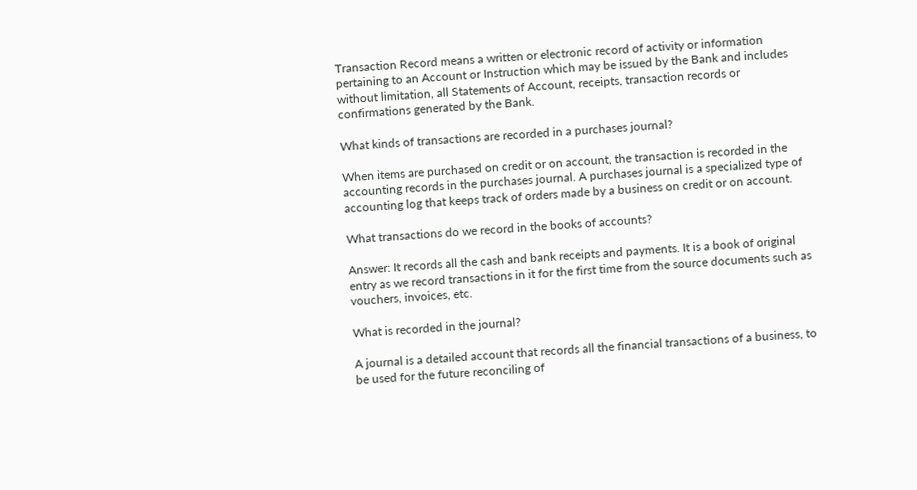Transaction Record means a written or electronic record of activity or information pertaining to an Account or Instruction which may be issued by the Bank and includes without limitation, all Statements of Account, receipts, transaction records or confirmations generated by the Bank.

What kinds of transactions are recorded in a purchases journal?

When items are purchased on credit or on account, the transaction is recorded in the accounting records in the purchases journal. A purchases journal is a specialized type of accounting log that keeps track of orders made by a business on credit or on account.

What transactions do we record in the books of accounts?

Answer: It records all the cash and bank receipts and payments. It is a book of original entry as we record transactions in it for the first time from the source documents such as vouchers, invoices, etc.

What is recorded in the journal?

A journal is a detailed account that records all the financial transactions of a business, to be used for the future reconciling of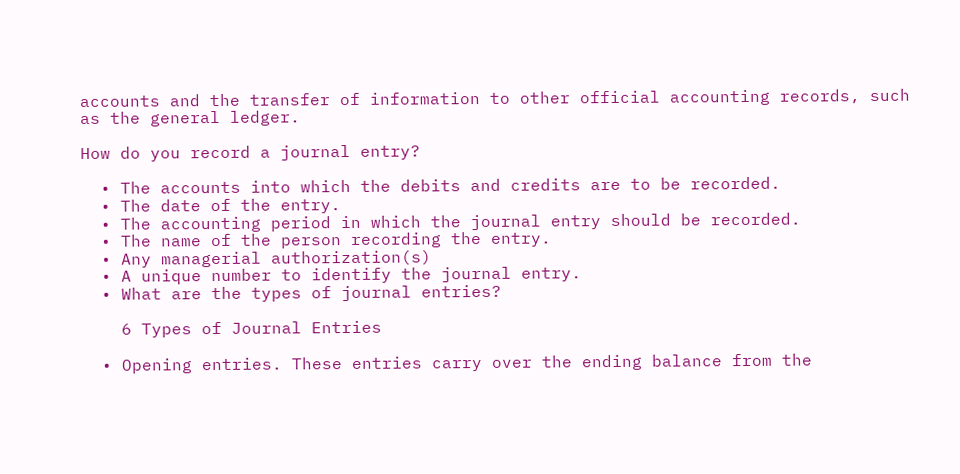accounts and the transfer of information to other official accounting records, such as the general ledger.

How do you record a journal entry?

  • The accounts into which the debits and credits are to be recorded.
  • The date of the entry.
  • The accounting period in which the journal entry should be recorded.
  • The name of the person recording the entry.
  • Any managerial authorization(s)
  • A unique number to identify the journal entry.
  • What are the types of journal entries?

    6 Types of Journal Entries

  • Opening entries. These entries carry over the ending balance from the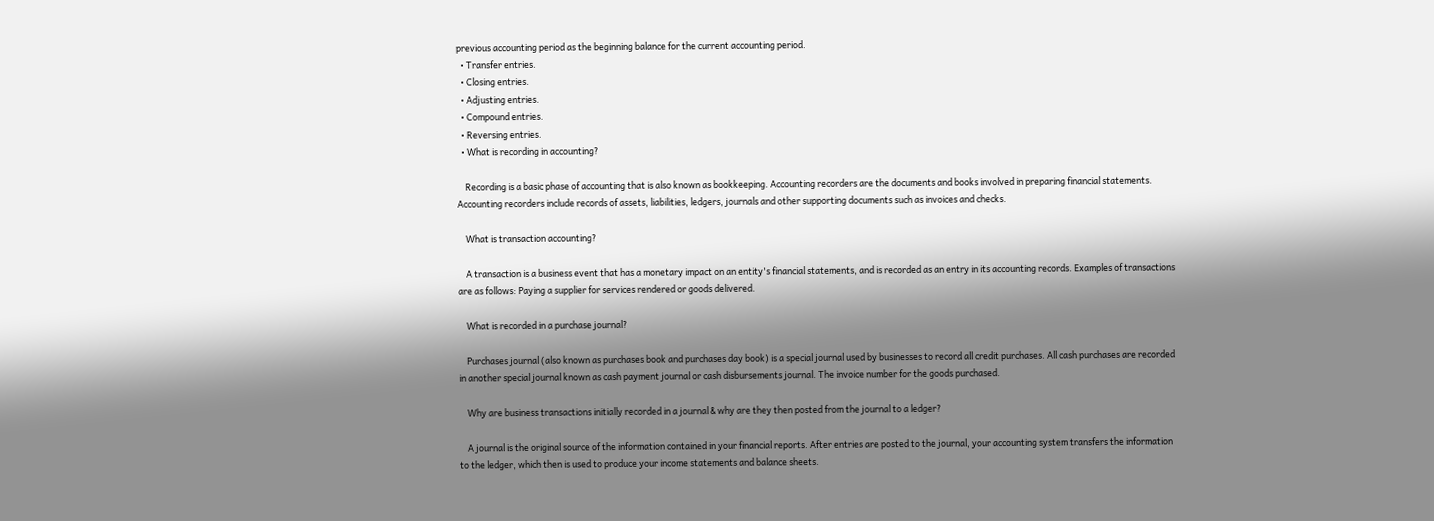previous accounting period as the beginning balance for the current accounting period.
  • Transfer entries.
  • Closing entries.
  • Adjusting entries.
  • Compound entries.
  • Reversing entries.
  • What is recording in accounting?

    Recording is a basic phase of accounting that is also known as bookkeeping. Accounting recorders are the documents and books involved in preparing financial statements. Accounting recorders include records of assets, liabilities, ledgers, journals and other supporting documents such as invoices and checks.

    What is transaction accounting?

    A transaction is a business event that has a monetary impact on an entity's financial statements, and is recorded as an entry in its accounting records. Examples of transactions are as follows: Paying a supplier for services rendered or goods delivered.

    What is recorded in a purchase journal?

    Purchases journal (also known as purchases book and purchases day book) is a special journal used by businesses to record all credit purchases. All cash purchases are recorded in another special journal known as cash payment journal or cash disbursements journal. The invoice number for the goods purchased.

    Why are business transactions initially recorded in a journal & why are they then posted from the journal to a ledger?

    A journal is the original source of the information contained in your financial reports. After entries are posted to the journal, your accounting system transfers the information to the ledger, which then is used to produce your income statements and balance sheets.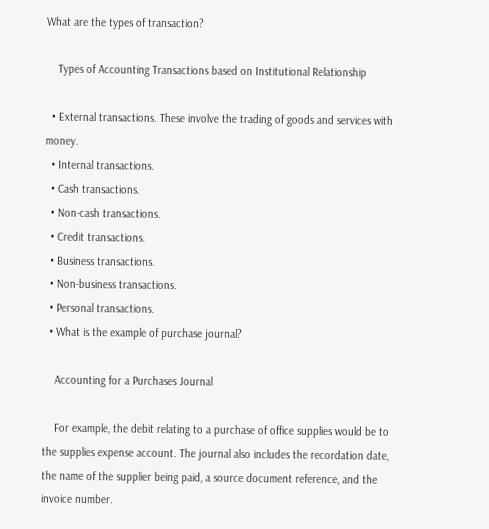What are the types of transaction?

    Types of Accounting Transactions based on Institutional Relationship

  • External transactions. These involve the trading of goods and services with money.
  • Internal transactions.
  • Cash transactions.
  • Non-cash transactions.
  • Credit transactions.
  • Business transactions.
  • Non-business transactions.
  • Personal transactions.
  • What is the example of purchase journal?

    Accounting for a Purchases Journal

    For example, the debit relating to a purchase of office supplies would be to the supplies expense account. The journal also includes the recordation date, the name of the supplier being paid, a source document reference, and the invoice number.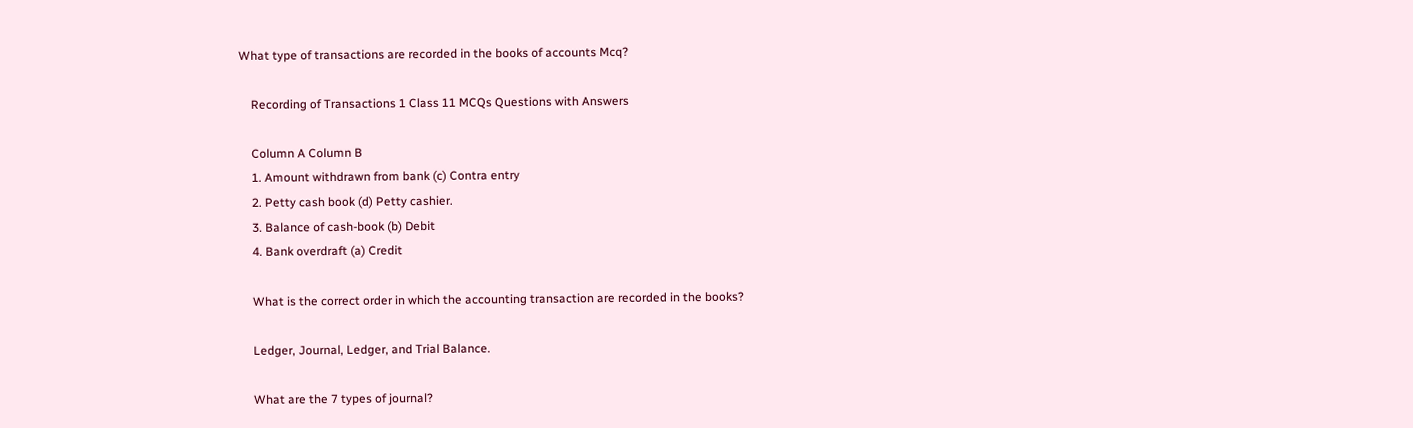What type of transactions are recorded in the books of accounts Mcq?

    Recording of Transactions 1 Class 11 MCQs Questions with Answers

    Column A Column B
    1. Amount withdrawn from bank (c) Contra entry
    2. Petty cash book (d) Petty cashier.
    3. Balance of cash-book (b) Debit
    4. Bank overdraft (a) Credit

    What is the correct order in which the accounting transaction are recorded in the books?

    Ledger, Journal, Ledger, and Trial Balance.

    What are the 7 types of journal?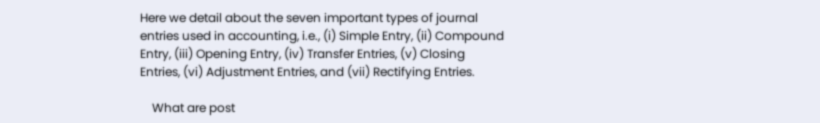Here we detail about the seven important types of journal entries used in accounting, i.e., (i) Simple Entry, (ii) Compound Entry, (iii) Opening Entry, (iv) Transfer Entries, (v) Closing Entries, (vi) Adjustment Entries, and (vii) Rectifying Entries.

    What are post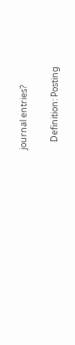journal entries?

    Definition: Posting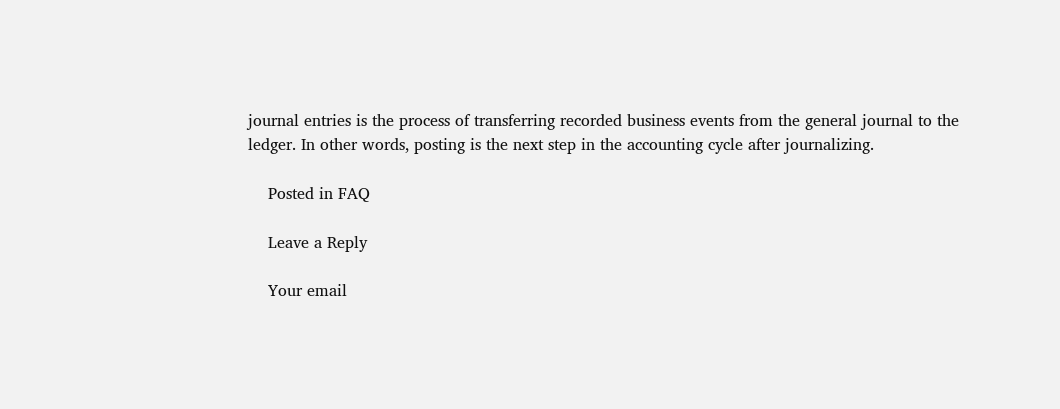journal entries is the process of transferring recorded business events from the general journal to the ledger. In other words, posting is the next step in the accounting cycle after journalizing.

    Posted in FAQ

    Leave a Reply

    Your email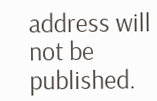address will not be published.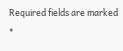Required fields are marked *